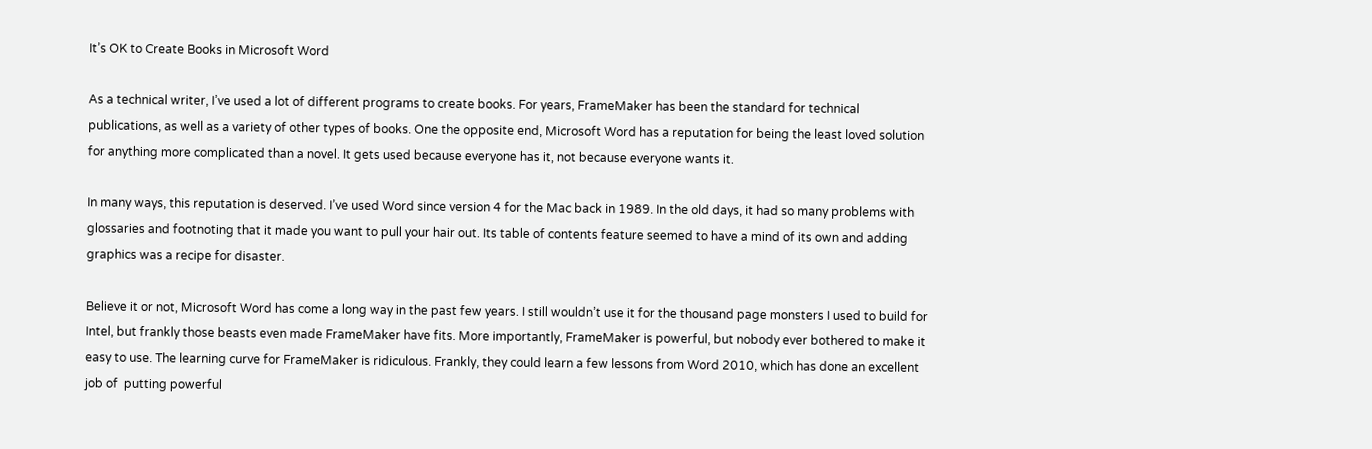It’s OK to Create Books in Microsoft Word

As a technical writer, I’ve used a lot of different programs to create books. For years, FrameMaker has been the standard for technical publications, as well as a variety of other types of books. One the opposite end, Microsoft Word has a reputation for being the least loved solution for anything more complicated than a novel. It gets used because everyone has it, not because everyone wants it.

In many ways, this reputation is deserved. I’ve used Word since version 4 for the Mac back in 1989. In the old days, it had so many problems with glossaries and footnoting that it made you want to pull your hair out. Its table of contents feature seemed to have a mind of its own and adding graphics was a recipe for disaster.

Believe it or not, Microsoft Word has come a long way in the past few years. I still wouldn’t use it for the thousand page monsters I used to build for Intel, but frankly those beasts even made FrameMaker have fits. More importantly, FrameMaker is powerful, but nobody ever bothered to make it easy to use. The learning curve for FrameMaker is ridiculous. Frankly, they could learn a few lessons from Word 2010, which has done an excellent job of  putting powerful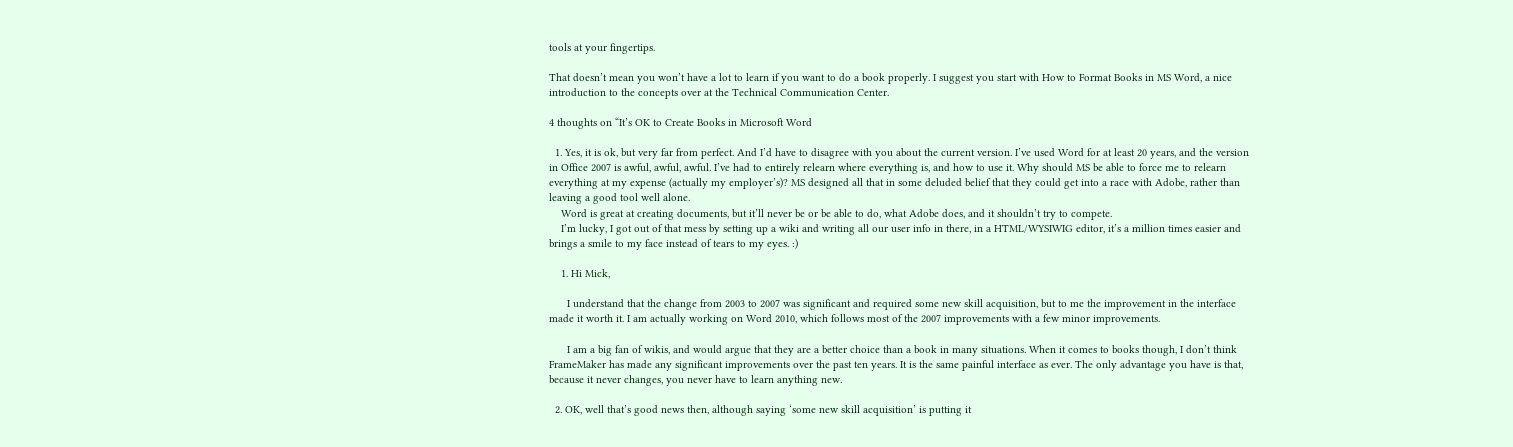tools at your fingertips.

That doesn’t mean you won’t have a lot to learn if you want to do a book properly. I suggest you start with How to Format Books in MS Word, a nice introduction to the concepts over at the Technical Communication Center.

4 thoughts on “It’s OK to Create Books in Microsoft Word

  1. Yes, it is ok, but very far from perfect. And I’d have to disagree with you about the current version. I’ve used Word for at least 20 years, and the version in Office 2007 is awful, awful, awful. I’ve had to entirely relearn where everything is, and how to use it. Why should MS be able to force me to relearn everything at my expense (actually my employer’s)? MS designed all that in some deluded belief that they could get into a race with Adobe, rather than leaving a good tool well alone.
    Word is great at creating documents, but it’ll never be or be able to do, what Adobe does, and it shouldn’t try to compete.
    I’m lucky, I got out of that mess by setting up a wiki and writing all our user info in there, in a HTML/WYSIWIG editor, it’s a million times easier and brings a smile to my face instead of tears to my eyes. :)

    1. Hi Mick,

      I understand that the change from 2003 to 2007 was significant and required some new skill acquisition, but to me the improvement in the interface made it worth it. I am actually working on Word 2010, which follows most of the 2007 improvements with a few minor improvements.

      I am a big fan of wikis, and would argue that they are a better choice than a book in many situations. When it comes to books though, I don’t think FrameMaker has made any significant improvements over the past ten years. It is the same painful interface as ever. The only advantage you have is that, because it never changes, you never have to learn anything new.

  2. OK, well that’s good news then, although saying ‘some new skill acquisition’ is putting it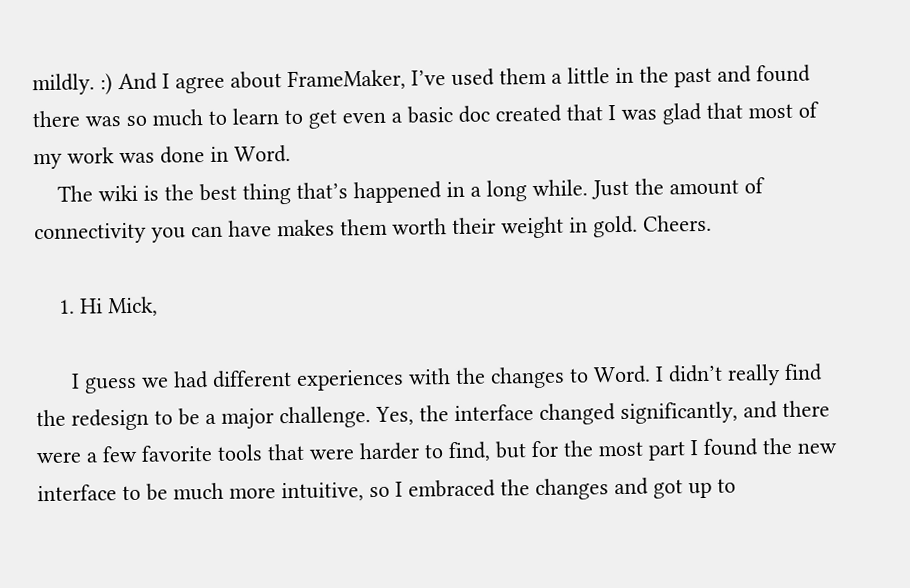mildly. :) And I agree about FrameMaker, I’ve used them a little in the past and found there was so much to learn to get even a basic doc created that I was glad that most of my work was done in Word.
    The wiki is the best thing that’s happened in a long while. Just the amount of connectivity you can have makes them worth their weight in gold. Cheers.

    1. Hi Mick,

      I guess we had different experiences with the changes to Word. I didn’t really find the redesign to be a major challenge. Yes, the interface changed significantly, and there were a few favorite tools that were harder to find, but for the most part I found the new interface to be much more intuitive, so I embraced the changes and got up to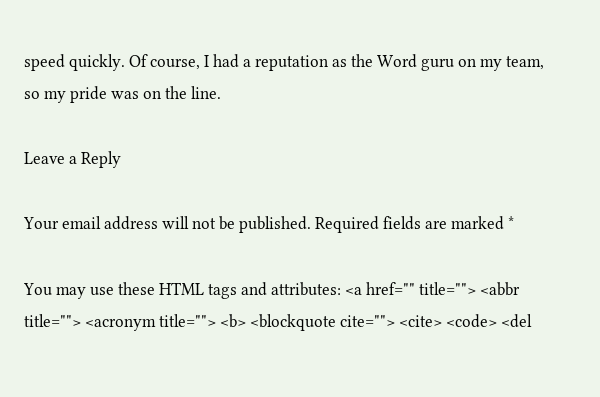speed quickly. Of course, I had a reputation as the Word guru on my team, so my pride was on the line.

Leave a Reply

Your email address will not be published. Required fields are marked *

You may use these HTML tags and attributes: <a href="" title=""> <abbr title=""> <acronym title=""> <b> <blockquote cite=""> <cite> <code> <del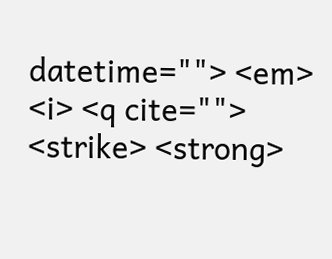datetime=""> <em> <i> <q cite=""> <strike> <strong>